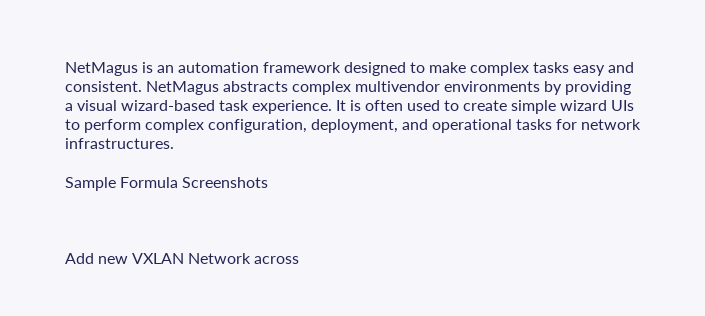NetMagus is an automation framework designed to make complex tasks easy and consistent. NetMagus abstracts complex multivendor environments by providing a visual wizard-based task experience. It is often used to create simple wizard UIs to perform complex configuration, deployment, and operational tasks for network infrastructures.

Sample Formula Screenshots



Add new VXLAN Network across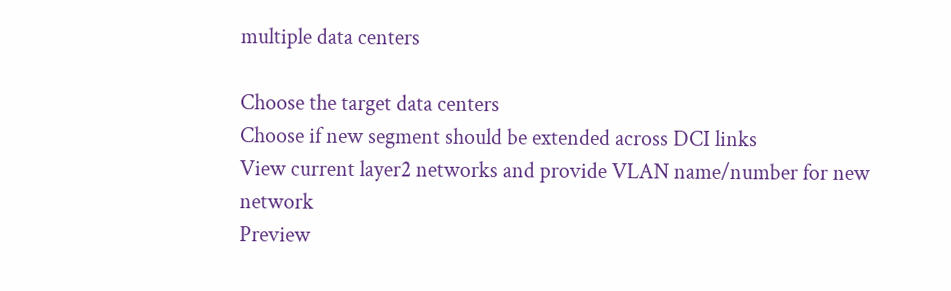multiple data centers

Choose the target data centers
Choose if new segment should be extended across DCI links
View current layer2 networks and provide VLAN name/number for new network
Preview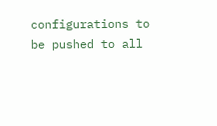configurations to be pushed to all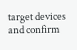target devices and confirm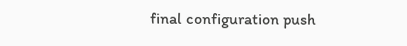final configuration push